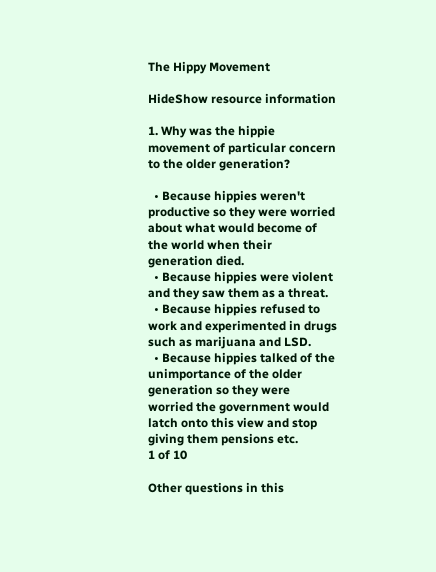The Hippy Movement

HideShow resource information

1. Why was the hippie movement of particular concern to the older generation?

  • Because hippies weren't productive so they were worried about what would become of the world when their generation died.
  • Because hippies were violent and they saw them as a threat.
  • Because hippies refused to work and experimented in drugs such as marijuana and LSD.
  • Because hippies talked of the unimportance of the older generation so they were worried the government would latch onto this view and stop giving them pensions etc.
1 of 10

Other questions in this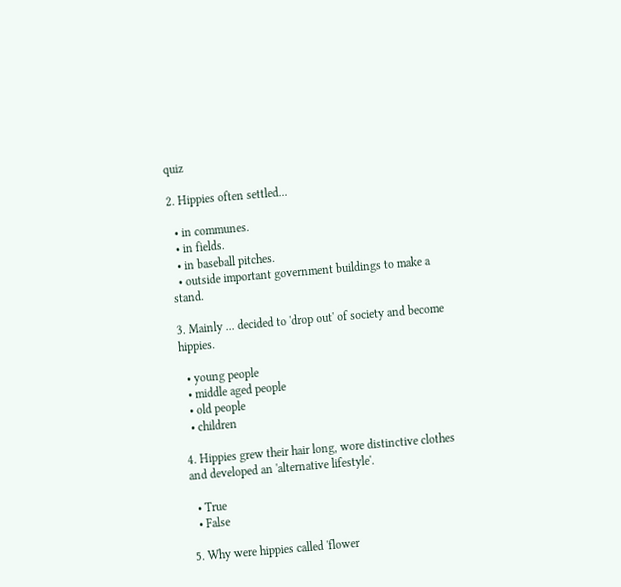quiz

2. Hippies often settled...

  • in communes.
  • in fields.
  • in baseball pitches.
  • outside important government buildings to make a stand.

3. Mainly ... decided to 'drop out' of society and become hippies.

  • young people
  • middle aged people
  • old people
  • children

4. Hippies grew their hair long, wore distinctive clothes and developed an 'alternative lifestyle'.

  • True
  • False

5. Why were hippies called 'flower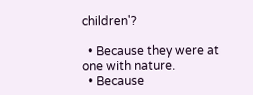children'?

  • Because they were at one with nature.
  • Because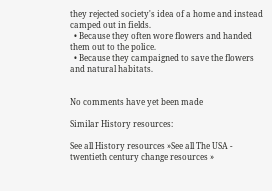they rejected society's idea of a home and instead camped out in fields.
  • Because they often wore flowers and handed them out to the police.
  • Because they campaigned to save the flowers and natural habitats.


No comments have yet been made

Similar History resources:

See all History resources »See all The USA - twentieth century change resources »